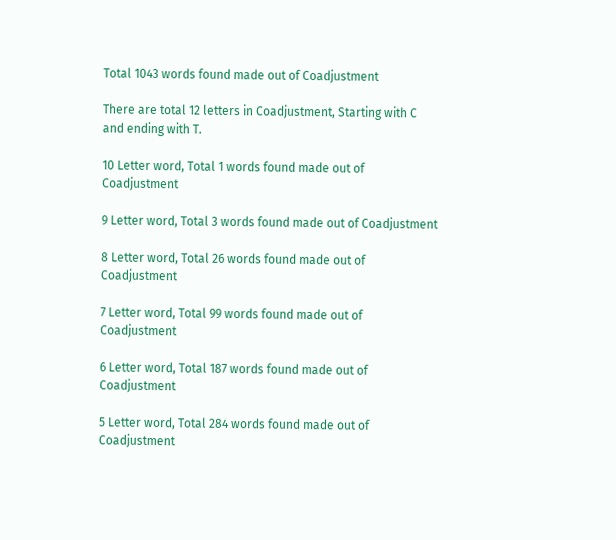Total 1043 words found made out of Coadjustment

There are total 12 letters in Coadjustment, Starting with C and ending with T.

10 Letter word, Total 1 words found made out of Coadjustment

9 Letter word, Total 3 words found made out of Coadjustment

8 Letter word, Total 26 words found made out of Coadjustment

7 Letter word, Total 99 words found made out of Coadjustment

6 Letter word, Total 187 words found made out of Coadjustment

5 Letter word, Total 284 words found made out of Coadjustment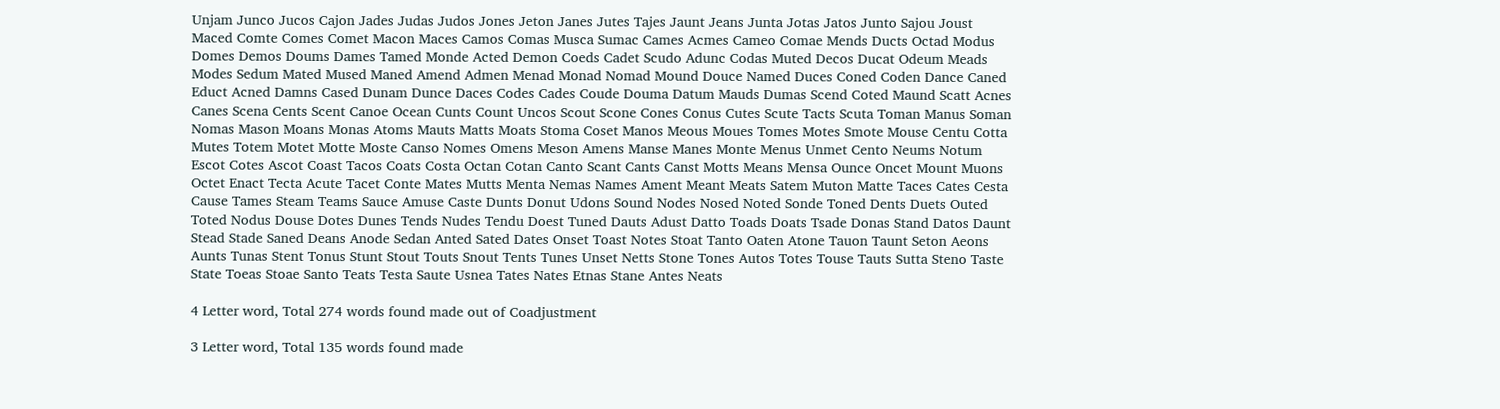Unjam Junco Jucos Cajon Jades Judas Judos Jones Jeton Janes Jutes Tajes Jaunt Jeans Junta Jotas Jatos Junto Sajou Joust Maced Comte Comes Comet Macon Maces Camos Comas Musca Sumac Cames Acmes Cameo Comae Mends Ducts Octad Modus Domes Demos Doums Dames Tamed Monde Acted Demon Coeds Cadet Scudo Adunc Codas Muted Decos Ducat Odeum Meads Modes Sedum Mated Mused Maned Amend Admen Menad Monad Nomad Mound Douce Named Duces Coned Coden Dance Caned Educt Acned Damns Cased Dunam Dunce Daces Codes Cades Coude Douma Datum Mauds Dumas Scend Coted Maund Scatt Acnes Canes Scena Cents Scent Canoe Ocean Cunts Count Uncos Scout Scone Cones Conus Cutes Scute Tacts Scuta Toman Manus Soman Nomas Mason Moans Monas Atoms Mauts Matts Moats Stoma Coset Manos Meous Moues Tomes Motes Smote Mouse Centu Cotta Mutes Totem Motet Motte Moste Canso Nomes Omens Meson Amens Manse Manes Monte Menus Unmet Cento Neums Notum Escot Cotes Ascot Coast Tacos Coats Costa Octan Cotan Canto Scant Cants Canst Motts Means Mensa Ounce Oncet Mount Muons Octet Enact Tecta Acute Tacet Conte Mates Mutts Menta Nemas Names Ament Meant Meats Satem Muton Matte Taces Cates Cesta Cause Tames Steam Teams Sauce Amuse Caste Dunts Donut Udons Sound Nodes Nosed Noted Sonde Toned Dents Duets Outed Toted Nodus Douse Dotes Dunes Tends Nudes Tendu Doest Tuned Dauts Adust Datto Toads Doats Tsade Donas Stand Datos Daunt Stead Stade Saned Deans Anode Sedan Anted Sated Dates Onset Toast Notes Stoat Tanto Oaten Atone Tauon Taunt Seton Aeons Aunts Tunas Stent Tonus Stunt Stout Touts Snout Tents Tunes Unset Netts Stone Tones Autos Totes Touse Tauts Sutta Steno Taste State Toeas Stoae Santo Teats Testa Saute Usnea Tates Nates Etnas Stane Antes Neats

4 Letter word, Total 274 words found made out of Coadjustment

3 Letter word, Total 135 words found made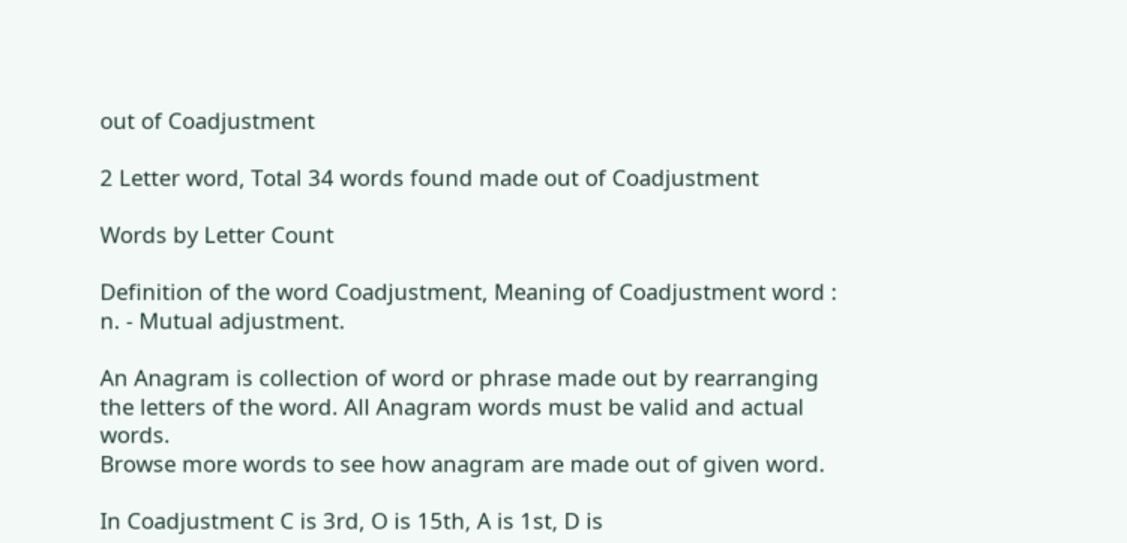out of Coadjustment

2 Letter word, Total 34 words found made out of Coadjustment

Words by Letter Count

Definition of the word Coadjustment, Meaning of Coadjustment word :
n. - Mutual adjustment.

An Anagram is collection of word or phrase made out by rearranging the letters of the word. All Anagram words must be valid and actual words.
Browse more words to see how anagram are made out of given word.

In Coadjustment C is 3rd, O is 15th, A is 1st, D is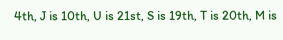4th, J is 10th, U is 21st, S is 19th, T is 20th, M is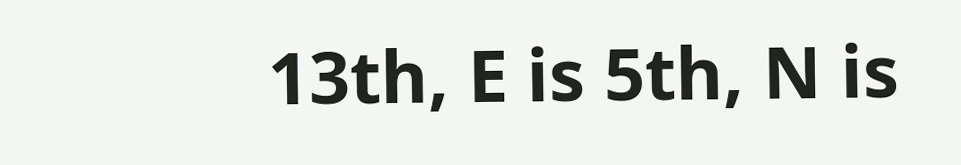13th, E is 5th, N is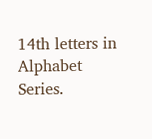14th letters in Alphabet Series.